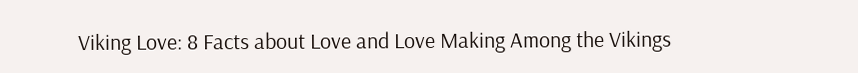Viking Love: 8 Facts about Love and Love Making Among the Vikings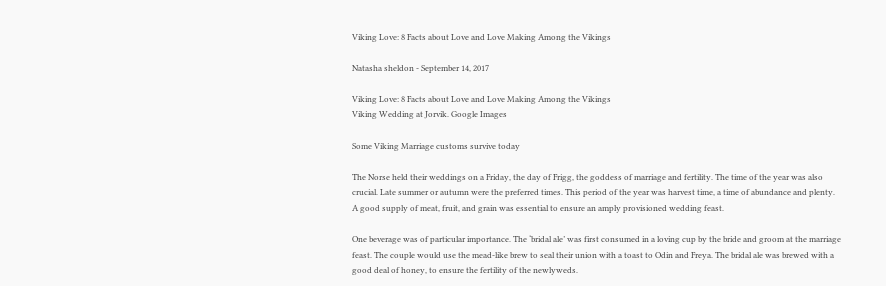Viking Love: 8 Facts about Love and Love Making Among the Vikings

Natasha sheldon - September 14, 2017

Viking Love: 8 Facts about Love and Love Making Among the Vikings
Viking Wedding at Jorvik. Google Images

Some Viking Marriage customs survive today

The Norse held their weddings on a Friday, the day of Frigg, the goddess of marriage and fertility. The time of the year was also crucial. Late summer or autumn were the preferred times. This period of the year was harvest time, a time of abundance and plenty. A good supply of meat, fruit, and grain was essential to ensure an amply provisioned wedding feast.

One beverage was of particular importance. The ‘bridal ale’ was first consumed in a loving cup by the bride and groom at the marriage feast. The couple would use the mead-like brew to seal their union with a toast to Odin and Freya. The bridal ale was brewed with a good deal of honey, to ensure the fertility of the newlyweds.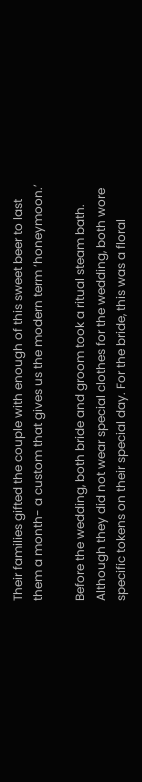Their families gifted the couple with enough of this sweet beer to last them a month- a custom that gives us the modern term ‘honeymoon.’

Before the wedding, both bride and groom took a ritual steam bath. Although they did not wear special clothes for the wedding, both wore specific tokens on their special day. For the bride, this was a floral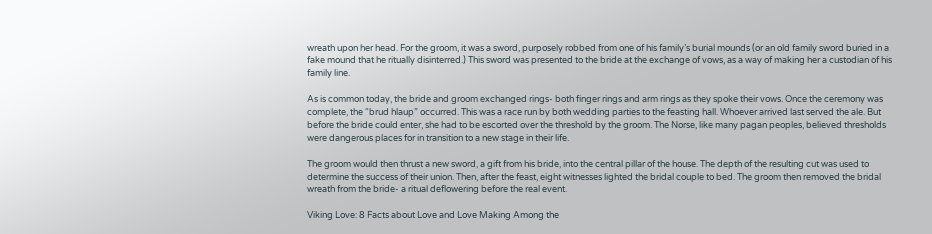wreath upon her head. For the groom, it was a sword, purposely robbed from one of his family’s burial mounds (or an old family sword buried in a fake mound that he ritually disinterred.) This sword was presented to the bride at the exchange of vows, as a way of making her a custodian of his family line.

As is common today, the bride and groom exchanged rings- both finger rings and arm rings as they spoke their vows. Once the ceremony was complete, the “brud hlaup” occurred. This was a race run by both wedding parties to the feasting hall. Whoever arrived last served the ale. But before the bride could enter, she had to be escorted over the threshold by the groom. The Norse, like many pagan peoples, believed thresholds were dangerous places for in transition to a new stage in their life.

The groom would then thrust a new sword, a gift from his bride, into the central pillar of the house. The depth of the resulting cut was used to determine the success of their union. Then, after the feast, eight witnesses lighted the bridal couple to bed. The groom then removed the bridal wreath from the bride- a ritual deflowering before the real event.

Viking Love: 8 Facts about Love and Love Making Among the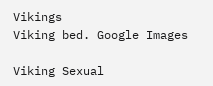Vikings
Viking bed. Google Images

Viking Sexual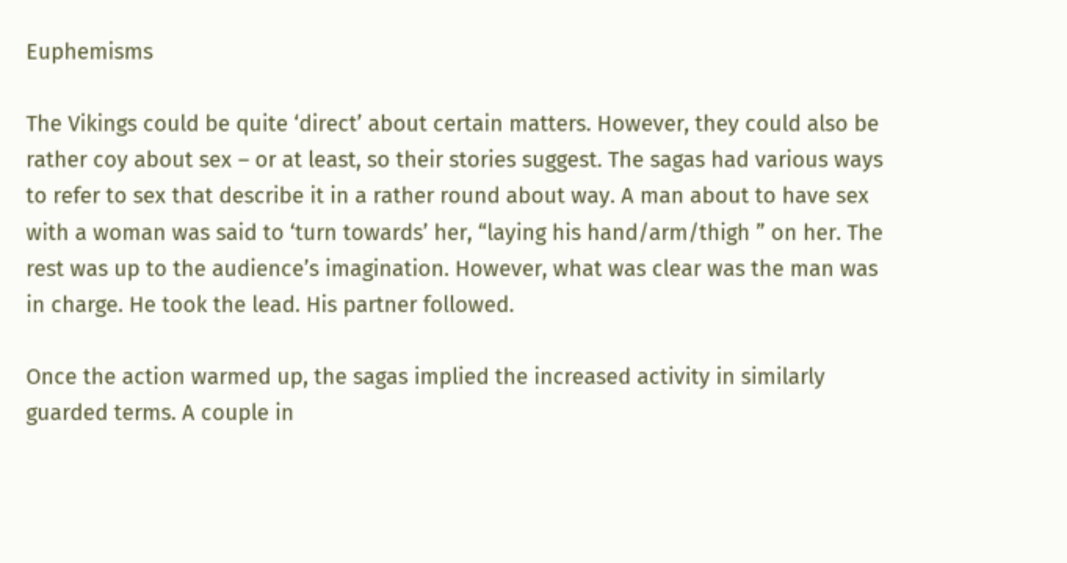Euphemisms

The Vikings could be quite ‘direct’ about certain matters. However, they could also be rather coy about sex – or at least, so their stories suggest. The sagas had various ways to refer to sex that describe it in a rather round about way. A man about to have sex with a woman was said to ‘turn towards’ her, “laying his hand/arm/thigh ” on her. The rest was up to the audience’s imagination. However, what was clear was the man was in charge. He took the lead. His partner followed.

Once the action warmed up, the sagas implied the increased activity in similarly guarded terms. A couple in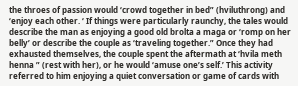the throes of passion would ‘crowd together in bed” (hviluthrong) and ‘enjoy each other. ‘ If things were particularly raunchy, the tales would describe the man as enjoying a good old brolta a maga or ‘romp on her belly’ or describe the couple as ‘traveling together.” Once they had exhausted themselves, the couple spent the aftermath at ‘hvila meth henna ” (rest with her), or he would ‘amuse one’s self.’ This activity referred to him enjoying a quiet conversation or game of cards with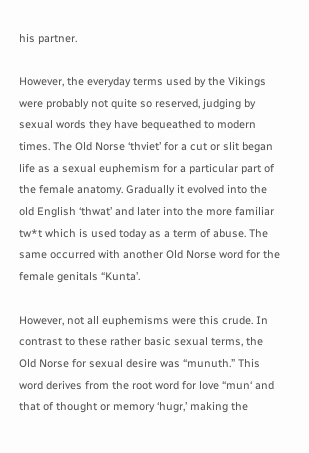his partner.

However, the everyday terms used by the Vikings were probably not quite so reserved, judging by sexual words they have bequeathed to modern times. The Old Norse ‘thviet’ for a cut or slit began life as a sexual euphemism for a particular part of the female anatomy. Gradually it evolved into the old English ‘thwat’ and later into the more familiar tw*t which is used today as a term of abuse. The same occurred with another Old Norse word for the female genitals “Kunta’.

However, not all euphemisms were this crude. In contrast to these rather basic sexual terms, the Old Norse for sexual desire was “munuth.” This word derives from the root word for love “mun‘ and that of thought or memory ‘hugr,’ making the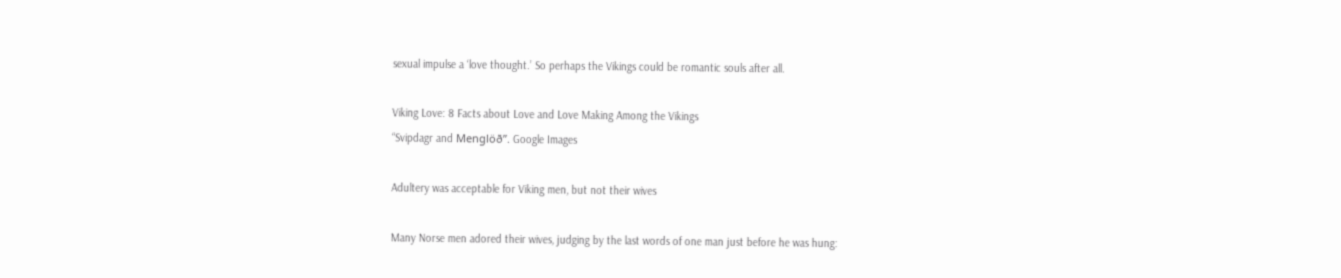sexual impulse a ‘love thought.’ So perhaps the Vikings could be romantic souls after all.

Viking Love: 8 Facts about Love and Love Making Among the Vikings
“Svipdagr and Menglöð”. Google Images

Adultery was acceptable for Viking men, but not their wives

Many Norse men adored their wives, judging by the last words of one man just before he was hung: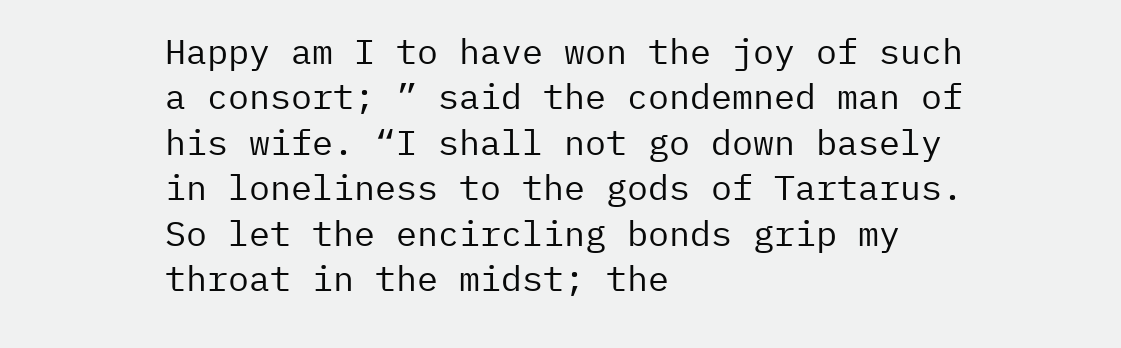Happy am I to have won the joy of such a consort; ” said the condemned man of his wife. “I shall not go down basely in loneliness to the gods of Tartarus. So let the encircling bonds grip my throat in the midst; the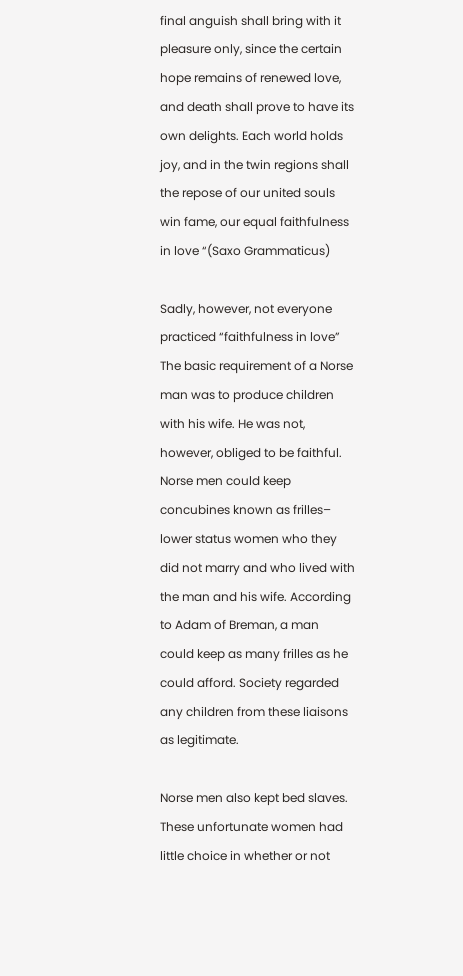final anguish shall bring with it pleasure only, since the certain hope remains of renewed love, and death shall prove to have its own delights. Each world holds joy, and in the twin regions shall the repose of our united souls win fame, our equal faithfulness in love “(Saxo Grammaticus)

Sadly, however, not everyone practiced “faithfulness in love” The basic requirement of a Norse man was to produce children with his wife. He was not, however, obliged to be faithful. Norse men could keep concubines known as frilles– lower status women who they did not marry and who lived with the man and his wife. According to Adam of Breman, a man could keep as many frilles as he could afford. Society regarded any children from these liaisons as legitimate.

Norse men also kept bed slaves. These unfortunate women had little choice in whether or not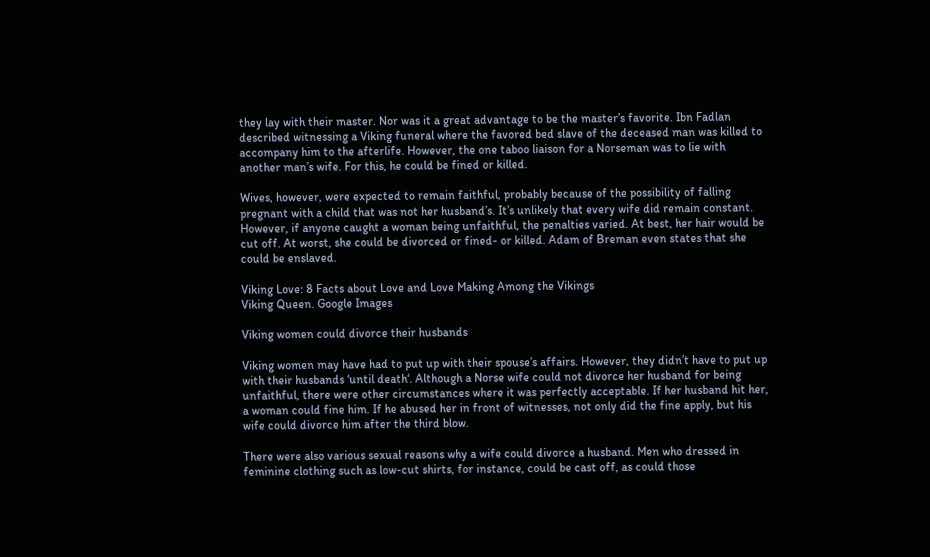they lay with their master. Nor was it a great advantage to be the master’s favorite. Ibn Fadlan described witnessing a Viking funeral where the favored bed slave of the deceased man was killed to accompany him to the afterlife. However, the one taboo liaison for a Norseman was to lie with another man’s wife. For this, he could be fined or killed.

Wives, however, were expected to remain faithful, probably because of the possibility of falling pregnant with a child that was not her husband’s. It’s unlikely that every wife did remain constant. However, if anyone caught a woman being unfaithful, the penalties varied. At best, her hair would be cut off. At worst, she could be divorced or fined- or killed. Adam of Breman even states that she could be enslaved.

Viking Love: 8 Facts about Love and Love Making Among the Vikings
Viking Queen. Google Images

Viking women could divorce their husbands

Viking women may have had to put up with their spouse’s affairs. However, they didn’t have to put up with their husbands ‘until death‘. Although a Norse wife could not divorce her husband for being unfaithful, there were other circumstances where it was perfectly acceptable. If her husband hit her, a woman could fine him. If he abused her in front of witnesses, not only did the fine apply, but his wife could divorce him after the third blow.

There were also various sexual reasons why a wife could divorce a husband. Men who dressed in feminine clothing such as low-cut shirts, for instance, could be cast off, as could those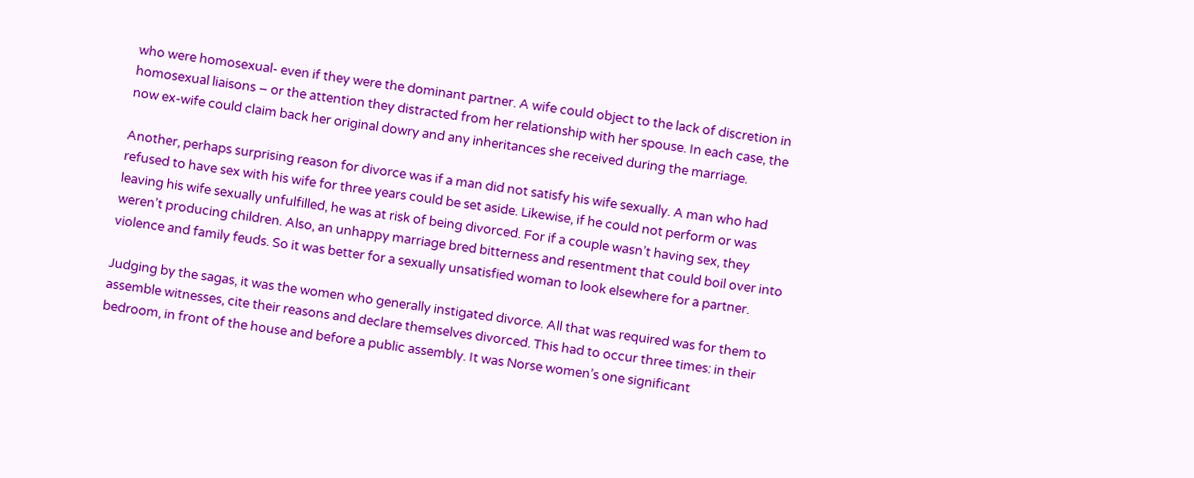who were homosexual- even if they were the dominant partner. A wife could object to the lack of discretion in homosexual liaisons – or the attention they distracted from her relationship with her spouse. In each case, the now ex-wife could claim back her original dowry and any inheritances she received during the marriage.

Another, perhaps surprising reason for divorce was if a man did not satisfy his wife sexually. A man who had refused to have sex with his wife for three years could be set aside. Likewise, if he could not perform or was leaving his wife sexually unfulfilled, he was at risk of being divorced. For if a couple wasn’t having sex, they weren’t producing children. Also, an unhappy marriage bred bitterness and resentment that could boil over into violence and family feuds. So it was better for a sexually unsatisfied woman to look elsewhere for a partner.

Judging by the sagas, it was the women who generally instigated divorce. All that was required was for them to assemble witnesses, cite their reasons and declare themselves divorced. This had to occur three times: in their bedroom, in front of the house and before a public assembly. It was Norse women’s one significant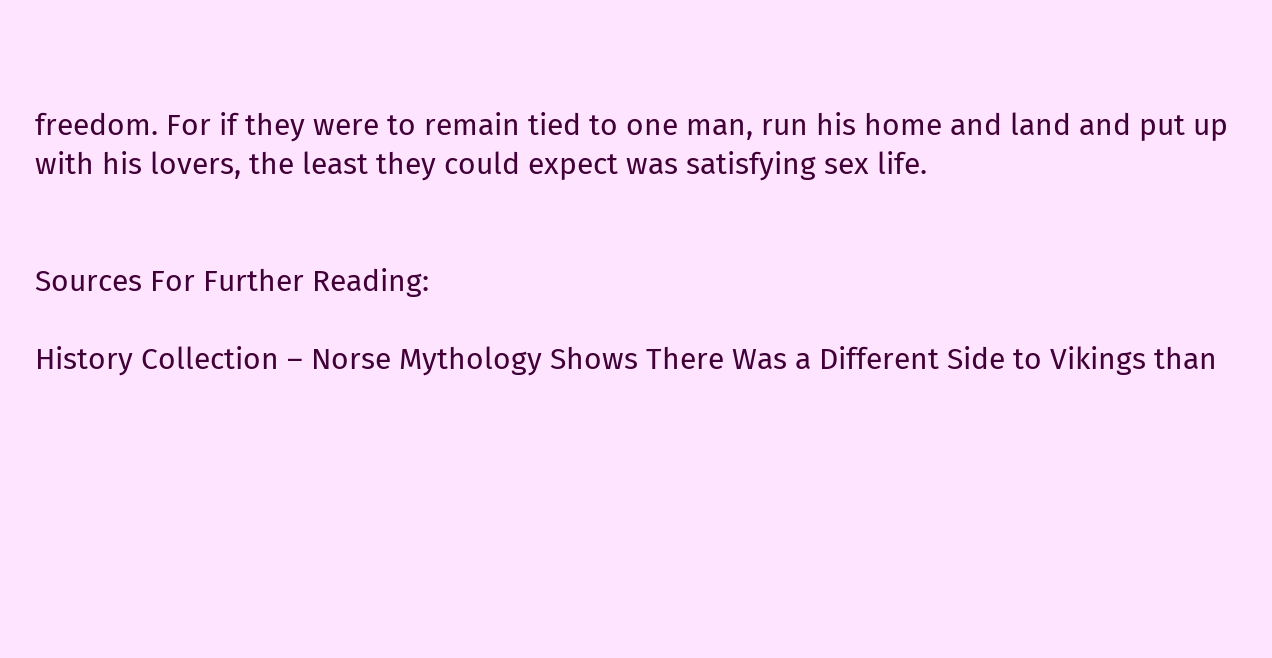freedom. For if they were to remain tied to one man, run his home and land and put up with his lovers, the least they could expect was satisfying sex life.


Sources For Further Reading:

History Collection – Norse Mythology Shows There Was a Different Side to Vikings than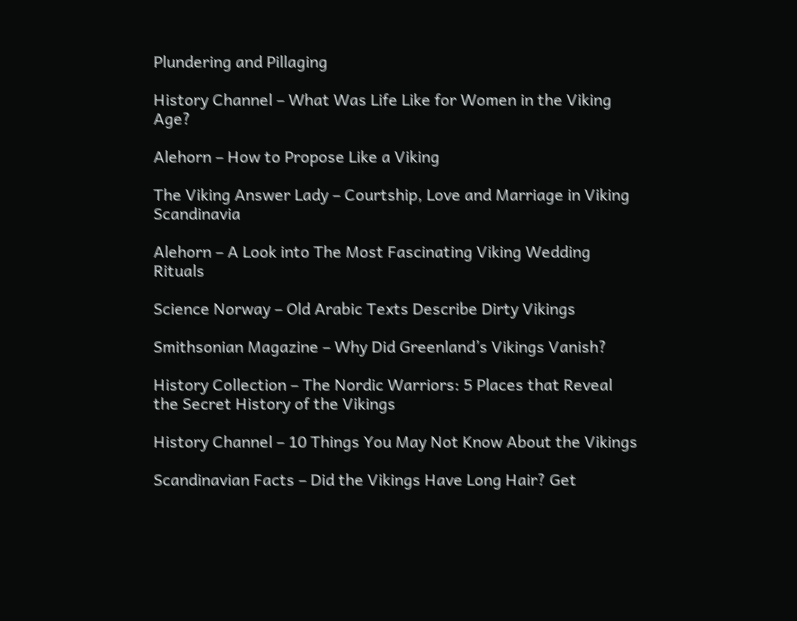Plundering and Pillaging

History Channel – What Was Life Like for Women in the Viking Age?

Alehorn – How to Propose Like a Viking

The Viking Answer Lady – Courtship, Love and Marriage in Viking Scandinavia

Alehorn – A Look into The Most Fascinating Viking Wedding Rituals

Science Norway – Old Arabic Texts Describe Dirty Vikings

Smithsonian Magazine – Why Did Greenland’s Vikings Vanish?

History Collection – The Nordic Warriors: 5 Places that Reveal the Secret History of the Vikings

History Channel – 10 Things You May Not Know About the Vikings

Scandinavian Facts – Did the Vikings Have Long Hair? Get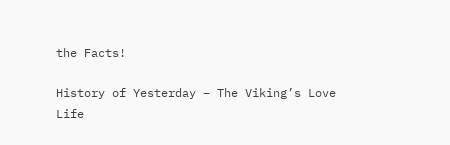the Facts!

History of Yesterday – The Viking’s Love Life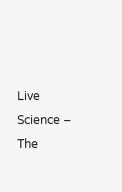Live Science – The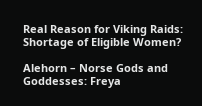Real Reason for Viking Raids: Shortage of Eligible Women?

Alehorn – Norse Gods and Goddesses: Freya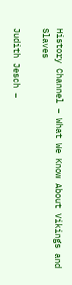History Channel – What We Know About Vikings and Slaves

Judith Jesch –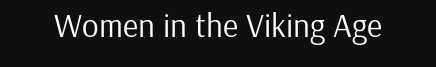Women in the Viking Age